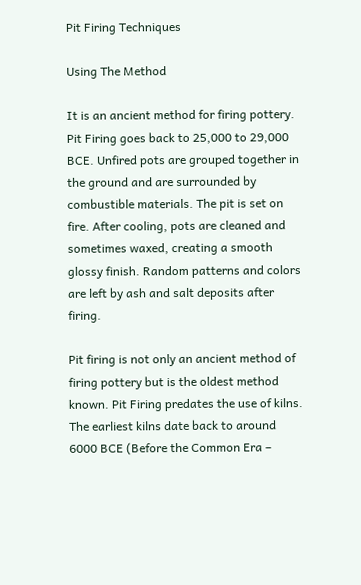Pit Firing Techniques

Using The Method

It is an ancient method for firing pottery. Pit Firing goes back to 25,000 to 29,000 BCE. Unfired pots are grouped together in the ground and are surrounded by combustible materials. The pit is set on fire. After cooling, pots are cleaned and sometimes waxed, creating a smooth glossy finish. Random patterns and colors are left by ash and salt deposits after firing.

Pit firing is not only an ancient method of firing pottery but is the oldest method known. Pit Firing predates the use of kilns. The earliest kilns date back to around 6000 BCE (Before the Common Era –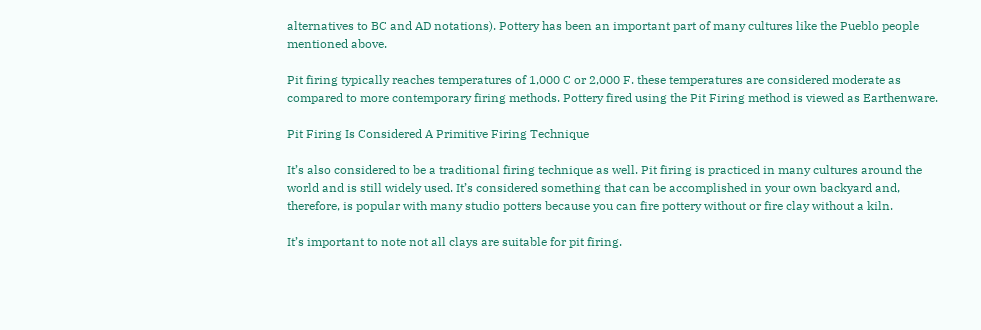alternatives to BC and AD notations). Pottery has been an important part of many cultures like the Pueblo people mentioned above.

Pit firing typically reaches temperatures of 1,000 C or 2,000 F. these temperatures are considered moderate as compared to more contemporary firing methods. Pottery fired using the Pit Firing method is viewed as Earthenware.

Pit Firing Is Considered A Primitive Firing Technique

It’s also considered to be a traditional firing technique as well. Pit firing is practiced in many cultures around the world and is still widely used. It’s considered something that can be accomplished in your own backyard and, therefore, is popular with many studio potters because you can fire pottery without or fire clay without a kiln.

It’s important to note not all clays are suitable for pit firing.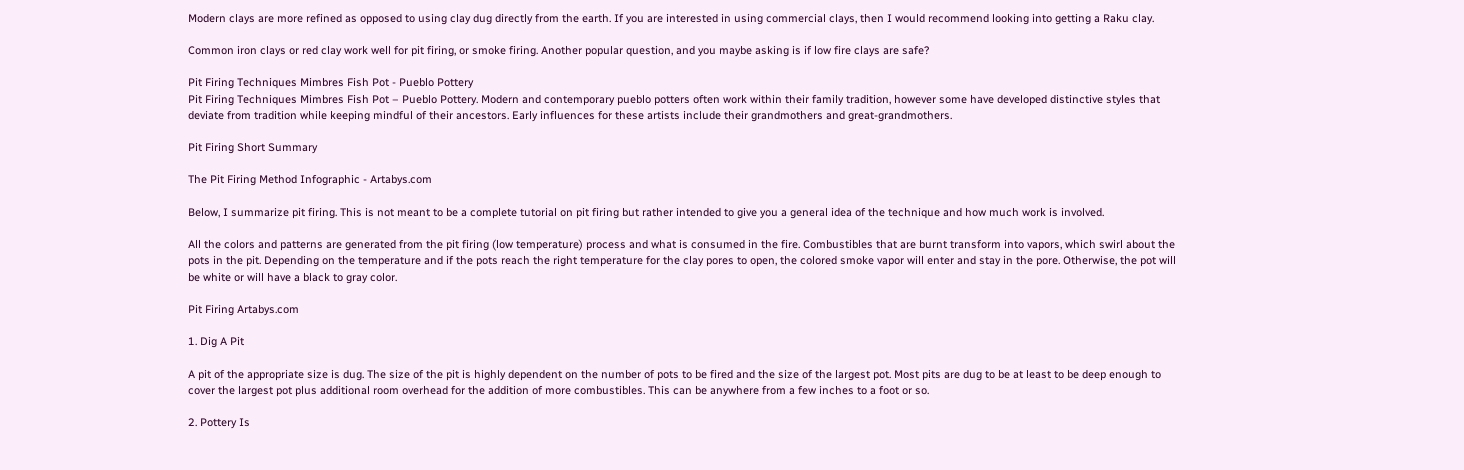Modern clays are more refined as opposed to using clay dug directly from the earth. If you are interested in using commercial clays, then I would recommend looking into getting a Raku clay.

Common iron clays or red clay work well for pit firing, or smoke firing. Another popular question, and you maybe asking is if low fire clays are safe?

Pit Firing Techniques Mimbres Fish Pot - Pueblo Pottery
Pit Firing Techniques Mimbres Fish Pot – Pueblo Pottery. Modern and contemporary pueblo potters often work within their family tradition, however some have developed distinctive styles that deviate from tradition while keeping mindful of their ancestors. Early influences for these artists include their grandmothers and great-grandmothers.

Pit Firing Short Summary

The Pit Firing Method Infographic - Artabys.com

Below, I summarize pit firing. This is not meant to be a complete tutorial on pit firing but rather intended to give you a general idea of the technique and how much work is involved.

All the colors and patterns are generated from the pit firing (low temperature) process and what is consumed in the fire. Combustibles that are burnt transform into vapors, which swirl about the pots in the pit. Depending on the temperature and if the pots reach the right temperature for the clay pores to open, the colored smoke vapor will enter and stay in the pore. Otherwise, the pot will be white or will have a black to gray color.

Pit Firing Artabys.com

1. Dig A Pit

A pit of the appropriate size is dug. The size of the pit is highly dependent on the number of pots to be fired and the size of the largest pot. Most pits are dug to be at least to be deep enough to cover the largest pot plus additional room overhead for the addition of more combustibles. This can be anywhere from a few inches to a foot or so.

2. Pottery Is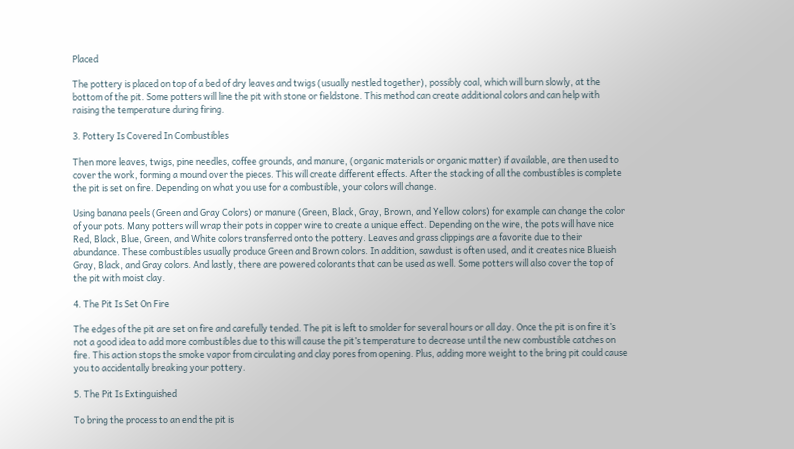Placed

The pottery is placed on top of a bed of dry leaves and twigs (usually nestled together), possibly coal, which will burn slowly, at the bottom of the pit. Some potters will line the pit with stone or fieldstone. This method can create additional colors and can help with raising the temperature during firing.

3. Pottery Is Covered In Combustibles

Then more leaves, twigs, pine needles, coffee grounds, and manure, (organic materials or organic matter) if available, are then used to cover the work, forming a mound over the pieces. This will create different effects. After the stacking of all the combustibles is complete the pit is set on fire. Depending on what you use for a combustible, your colors will change.

Using banana peels (Green and Gray Colors) or manure (Green, Black, Gray, Brown, and Yellow colors) for example can change the color of your pots. Many potters will wrap their pots in copper wire to create a unique effect. Depending on the wire, the pots will have nice Red, Black, Blue, Green, and White colors transferred onto the pottery. Leaves and grass clippings are a favorite due to their abundance. These combustibles usually produce Green and Brown colors. In addition, sawdust is often used, and it creates nice Blueish Gray, Black, and Gray colors. And lastly, there are powered colorants that can be used as well. Some potters will also cover the top of the pit with moist clay.

4. The Pit Is Set On Fire

The edges of the pit are set on fire and carefully tended. The pit is left to smolder for several hours or all day. Once the pit is on fire it’s not a good idea to add more combustibles due to this will cause the pit’s temperature to decrease until the new combustible catches on fire. This action stops the smoke vapor from circulating and clay pores from opening. Plus, adding more weight to the bring pit could cause you to accidentally breaking your pottery.

5. The Pit Is Extinguished

To bring the process to an end the pit is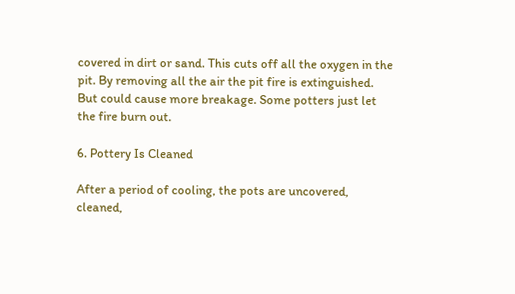covered in dirt or sand. This cuts off all the oxygen in the pit. By removing all the air the pit fire is extinguished. But could cause more breakage. Some potters just let the fire burn out.

6. Pottery Is Cleaned

After a period of cooling, the pots are uncovered, cleaned,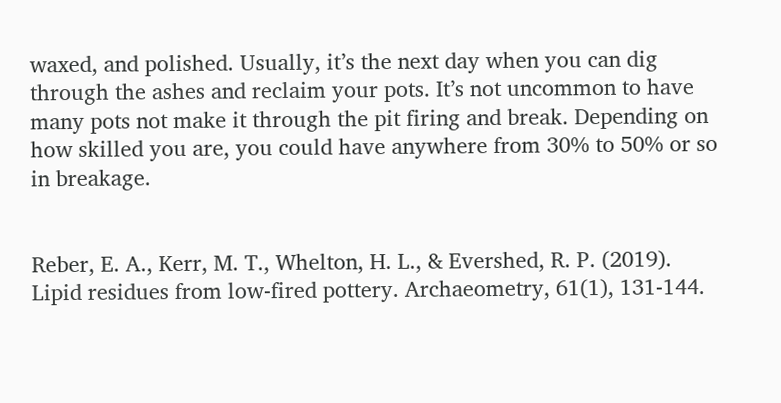waxed, and polished. Usually, it’s the next day when you can dig through the ashes and reclaim your pots. It’s not uncommon to have many pots not make it through the pit firing and break. Depending on how skilled you are, you could have anywhere from 30% to 50% or so in breakage.


Reber, E. A., Kerr, M. T., Whelton, H. L., & Evershed, R. P. (2019). Lipid residues from low‐fired pottery. Archaeometry, 61(1), 131-144.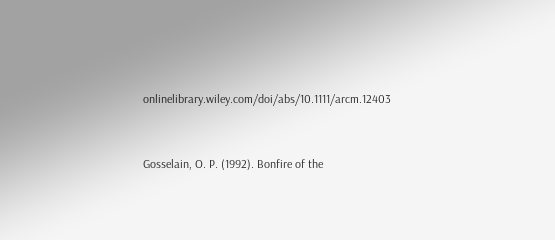onlinelibrary.wiley.com/doi/abs/10.1111/arcm.12403



Gosselain, O. P. (1992). Bonfire of the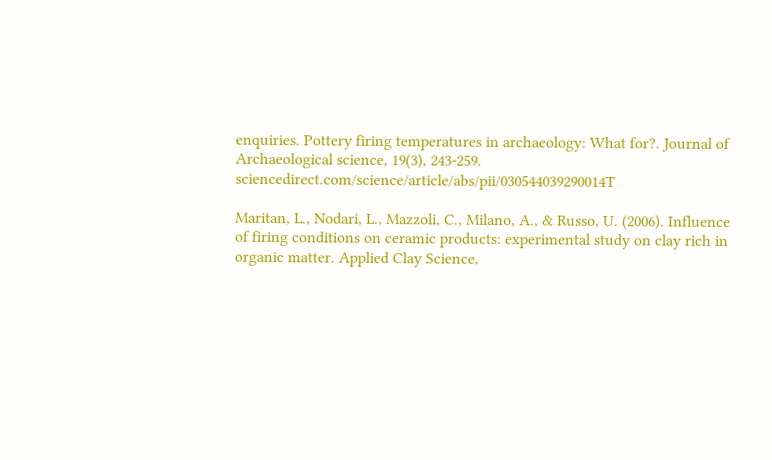enquiries. Pottery firing temperatures in archaeology: What for?. Journal of Archaeological science, 19(3), 243-259. sciencedirect.com/science/article/abs/pii/030544039290014T

Maritan, L., Nodari, L., Mazzoli, C., Milano, A., & Russo, U. (2006). Influence of firing conditions on ceramic products: experimental study on clay rich in organic matter. Applied Clay Science,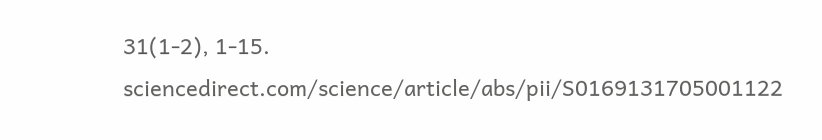31(1-2), 1-15. sciencedirect.com/science/article/abs/pii/S0169131705001122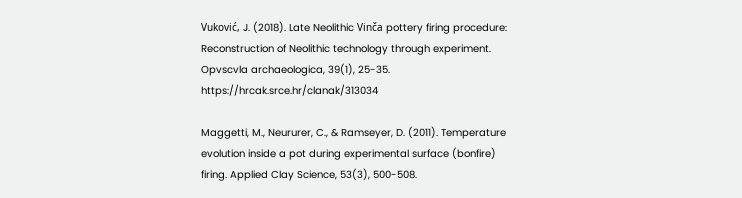Vuković, J. (2018). Late Neolithic Vinča pottery firing procedure: Reconstruction of Neolithic technology through experiment. Opvscvla archaeologica, 39(1), 25-35. https://hrcak.srce.hr/clanak/313034

Maggetti, M., Neururer, C., & Ramseyer, D. (2011). Temperature evolution inside a pot during experimental surface (bonfire) firing. Applied Clay Science, 53(3), 500-508.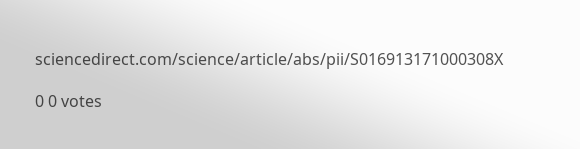sciencedirect.com/science/article/abs/pii/S016913171000308X

0 0 votes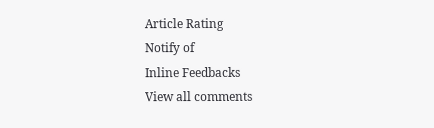Article Rating
Notify of
Inline Feedbacks
View all comments